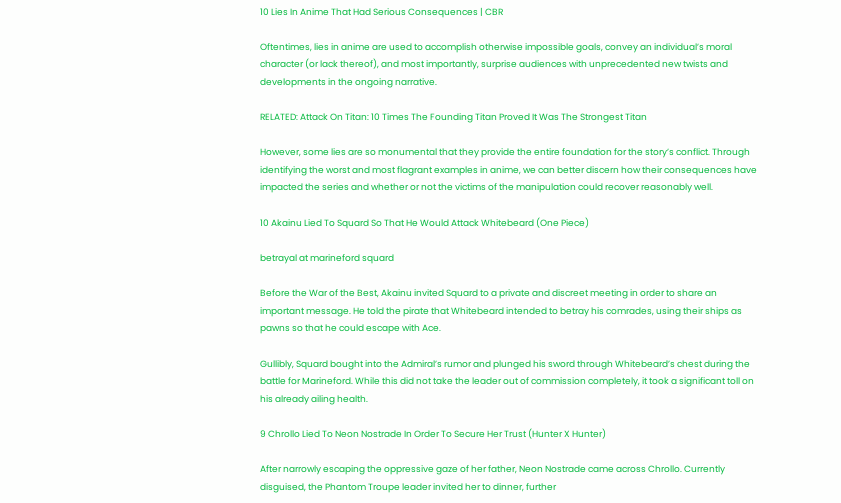10 Lies In Anime That Had Serious Consequences | CBR

Oftentimes, lies in anime are used to accomplish otherwise impossible goals, convey an individual’s moral character (or lack thereof), and most importantly, surprise audiences with unprecedented new twists and developments in the ongoing narrative.

RELATED: Attack On Titan: 10 Times The Founding Titan Proved It Was The Strongest Titan

However, some lies are so monumental that they provide the entire foundation for the story’s conflict. Through identifying the worst and most flagrant examples in anime, we can better discern how their consequences have impacted the series and whether or not the victims of the manipulation could recover reasonably well.

10 Akainu Lied To Squard So That He Would Attack Whitebeard (One Piece)

betrayal at marineford squard

Before the War of the Best, Akainu invited Squard to a private and discreet meeting in order to share an important message. He told the pirate that Whitebeard intended to betray his comrades, using their ships as pawns so that he could escape with Ace.

Gullibly, Squard bought into the Admiral’s rumor and plunged his sword through Whitebeard’s chest during the battle for Marineford. While this did not take the leader out of commission completely, it took a significant toll on his already ailing health.

9 Chrollo Lied To Neon Nostrade In Order To Secure Her Trust (Hunter X Hunter)

After narrowly escaping the oppressive gaze of her father, Neon Nostrade came across Chrollo. Currently disguised, the Phantom Troupe leader invited her to dinner, further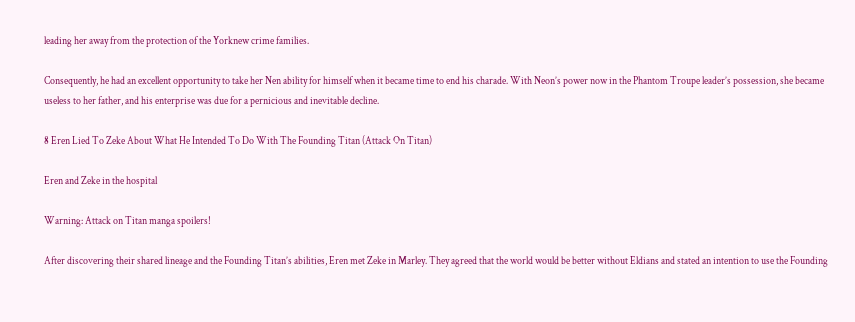leading her away from the protection of the Yorknew crime families.

Consequently, he had an excellent opportunity to take her Nen ability for himself when it became time to end his charade. With Neon’s power now in the Phantom Troupe leader’s possession, she became useless to her father, and his enterprise was due for a pernicious and inevitable decline.

8 Eren Lied To Zeke About What He Intended To Do With The Founding Titan (Attack On Titan)

Eren and Zeke in the hospital

Warning: Attack on Titan manga spoilers!

After discovering their shared lineage and the Founding Titan’s abilities, Eren met Zeke in Marley. They agreed that the world would be better without Eldians and stated an intention to use the Founding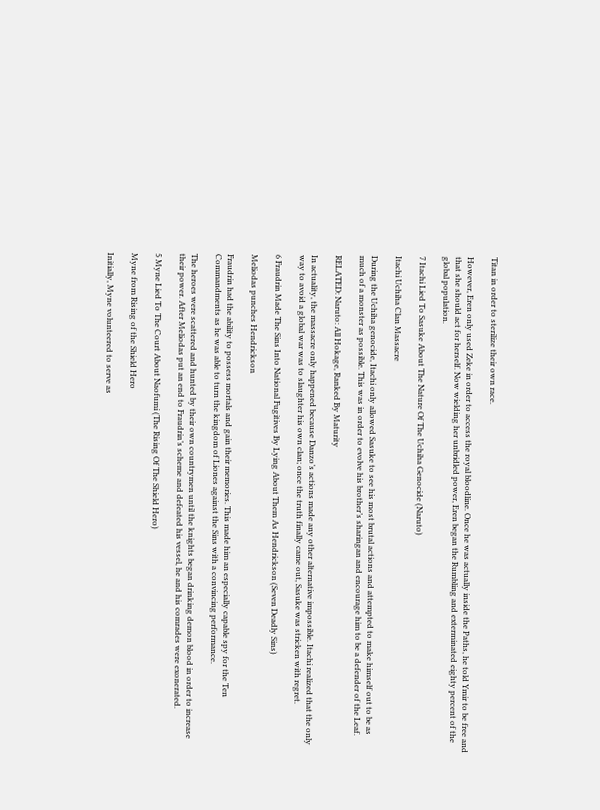Titan in order to sterilize their own race.

However, Eren only used Zeke in order to access the royal bloodline. Once he was actually inside the Paths, he told Ymir to be free and that she should act for herself. Now wielding her unbridled power, Eren began the Rumbling and exterminated eighty percent of the global population.

7 Itachi Lied To Sasuke About The Nature Of The Uchiha Genocide (Naruto)

Itachi Uchiha Clan Massacre

During the Uchiha genocide, Itachi only allowed Sasuke to see his most brutal actions and attempted to make himself out to be as much of a monster as possible. This was in order to evolve his brother’s sharingan and encourage him to be a defender of the Leaf.

RELATED: Naruto: All Hokage, Ranked By Maturity

In actuality, the massacre only happened because Danzo’s actions made any other alternative impossible. Itachi realized that the only way to avoid a global war was to slaughter his own clan; once the truth finally came out, Sasuke was stricken with regret.

6 Fraudrin Made The Sins Into National Fugitives By Lying About Them As Hendrickson (Seven Deadly Sins)

Meliodas punches Hendrickson

Fraudrin had the ability to possess mortals and gain their memories. This made him an especially capable spy for the Ten Commandments as he was able to turn the kingdom of Liones against the Sins with a convincing performance.

The heroes were scattered and hunted by their own countrymen until the knights began drinking demon blood in order to increase their power. After Meliodas put an end to Fraudrin’s scheme and defeated his vessel, he and his comrades were exonerated.

5 Myne Lied To The Court About Naofumi (The Rising Of The Shield Hero)

Myne from Rising of the Shield Hero

Initially, Myne volunteered to serve as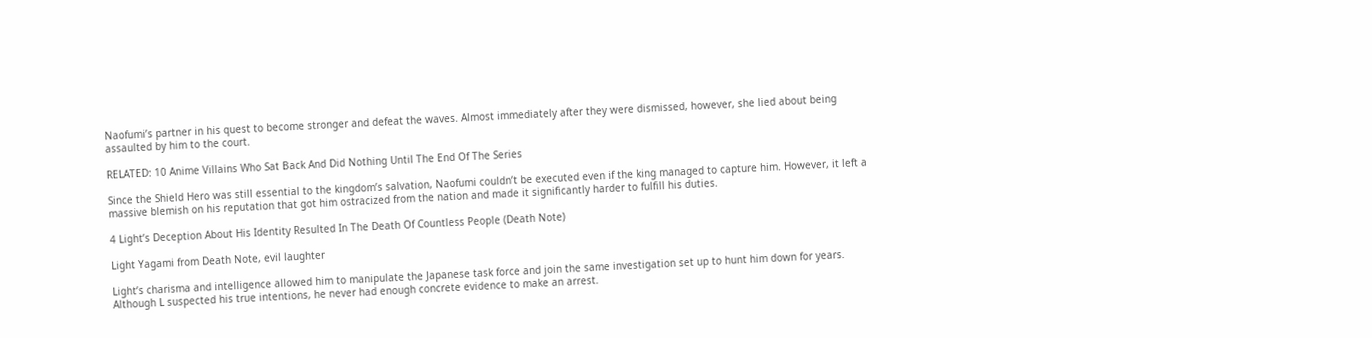Naofumi’s partner in his quest to become stronger and defeat the waves. Almost immediately after they were dismissed, however, she lied about being assaulted by him to the court.

RELATED: 10 Anime Villains Who Sat Back And Did Nothing Until The End Of The Series

Since the Shield Hero was still essential to the kingdom’s salvation, Naofumi couldn’t be executed even if the king managed to capture him. However, it left a massive blemish on his reputation that got him ostracized from the nation and made it significantly harder to fulfill his duties.

4 Light’s Deception About His Identity Resulted In The Death Of Countless People (Death Note)

Light Yagami from Death Note, evil laughter

Light’s charisma and intelligence allowed him to manipulate the Japanese task force and join the same investigation set up to hunt him down for years. Although L suspected his true intentions, he never had enough concrete evidence to make an arrest.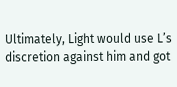Ultimately, Light would use L’s discretion against him and got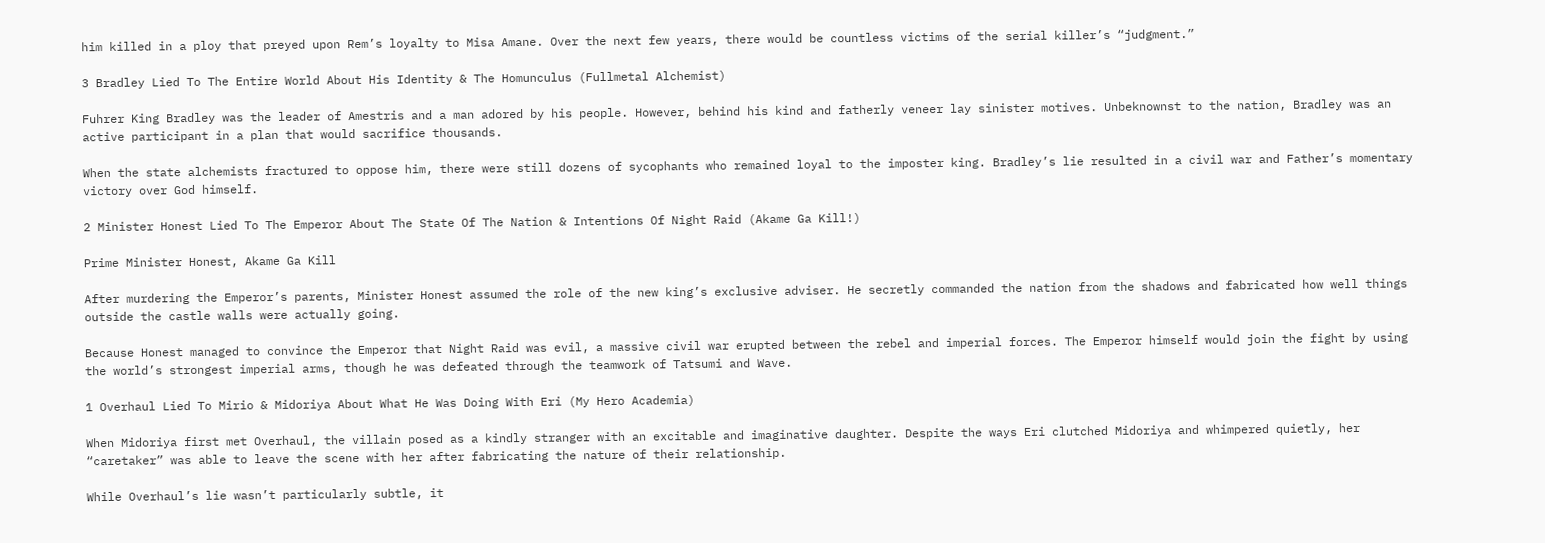him killed in a ploy that preyed upon Rem’s loyalty to Misa Amane. Over the next few years, there would be countless victims of the serial killer’s “judgment.”

3 Bradley Lied To The Entire World About His Identity & The Homunculus (Fullmetal Alchemist)

Fuhrer King Bradley was the leader of Amestris and a man adored by his people. However, behind his kind and fatherly veneer lay sinister motives. Unbeknownst to the nation, Bradley was an active participant in a plan that would sacrifice thousands.

When the state alchemists fractured to oppose him, there were still dozens of sycophants who remained loyal to the imposter king. Bradley’s lie resulted in a civil war and Father’s momentary victory over God himself.

2 Minister Honest Lied To The Emperor About The State Of The Nation & Intentions Of Night Raid (Akame Ga Kill!)

Prime Minister Honest, Akame Ga Kill

After murdering the Emperor’s parents, Minister Honest assumed the role of the new king’s exclusive adviser. He secretly commanded the nation from the shadows and fabricated how well things outside the castle walls were actually going.

Because Honest managed to convince the Emperor that Night Raid was evil, a massive civil war erupted between the rebel and imperial forces. The Emperor himself would join the fight by using the world’s strongest imperial arms, though he was defeated through the teamwork of Tatsumi and Wave.

1 Overhaul Lied To Mirio & Midoriya About What He Was Doing With Eri (My Hero Academia)

When Midoriya first met Overhaul, the villain posed as a kindly stranger with an excitable and imaginative daughter. Despite the ways Eri clutched Midoriya and whimpered quietly, her “caretaker” was able to leave the scene with her after fabricating the nature of their relationship.

While Overhaul’s lie wasn’t particularly subtle, it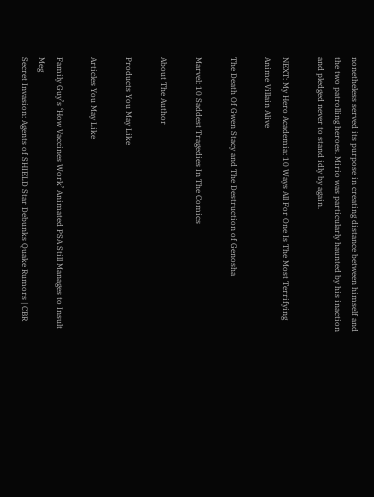nonetheless served its purpose in creating distance between himself and the two patrolling heroes. Mirio was particularly haunted by his inaction and pledged never to stand idly by again.

NEXT: My Hero Academia: 10 Ways All For One Is The Most Terrifying Anime Villain Alive

The Death Of Gwen Stacy and The Destruction of Genosha

Marvel: 10 Saddest Tragedies In The Comics

About The Author

Products You May Like

Articles You May Like

Family Guy’s ‘How Vaccines Work’ Animated PSA Still Manages to Insult Meg
Secret Invasion: Agents of SHIELD Star Debunks Quake Rumors | CBR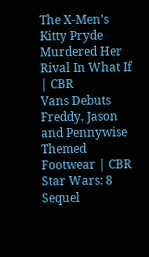The X-Men’s Kitty Pryde Murdered Her Rival In What If | CBR
Vans Debuts Freddy, Jason and Pennywise Themed Footwear | CBR
Star Wars: 8 Sequel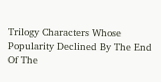Trilogy Characters Whose Popularity Declined By The End Of The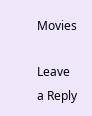Movies

Leave a Reply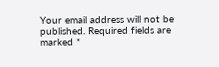Your email address will not be published. Required fields are marked *